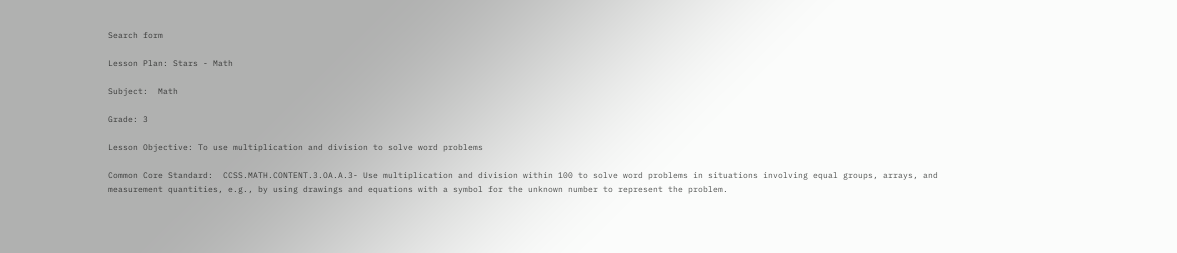Search form

Lesson Plan: Stars - Math

Subject:  Math

Grade: 3

Lesson Objective: To use multiplication and division to solve word problems

Common Core Standard:  CCSS.MATH.CONTENT.3.OA.A.3- Use multiplication and division within 100 to solve word problems in situations involving equal groups, arrays, and measurement quantities, e.g., by using drawings and equations with a symbol for the unknown number to represent the problem.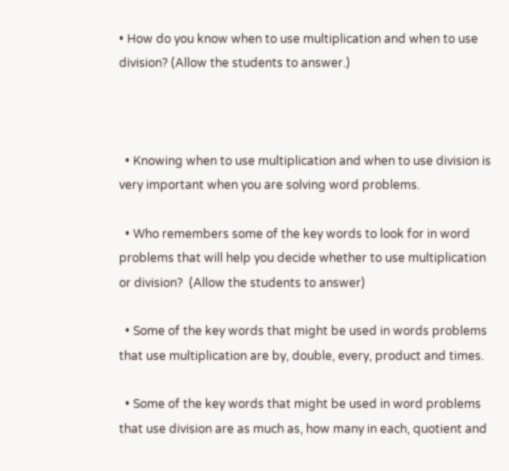• How do you know when to use multiplication and when to use division? (Allow the students to answer.)



  • Knowing when to use multiplication and when to use division is very important when you are solving word problems.

  • Who remembers some of the key words to look for in word problems that will help you decide whether to use multiplication or division?  (Allow the students to answer)

  • Some of the key words that might be used in words problems that use multiplication are by, double, every, product and times.

  • Some of the key words that might be used in word problems that use division are as much as, how many in each, quotient and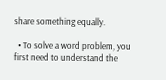share something equally.

  • To solve a word problem, you first need to understand the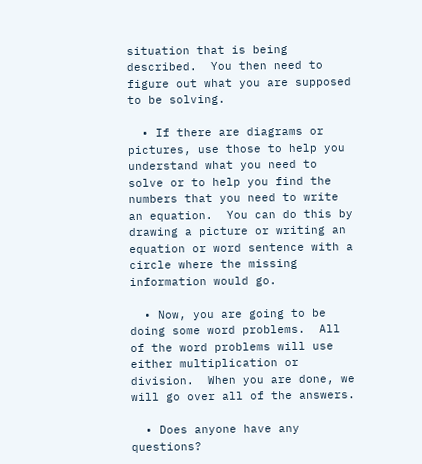situation that is being described.  You then need to figure out what you are supposed to be solving.

  • If there are diagrams or pictures, use those to help you understand what you need to solve or to help you find the numbers that you need to write an equation.  You can do this by drawing a picture or writing an equation or word sentence with a circle where the missing information would go.

  • Now, you are going to be doing some word problems.  All of the word problems will use either multiplication or division.  When you are done, we will go over all of the answers.

  • Does anyone have any questions?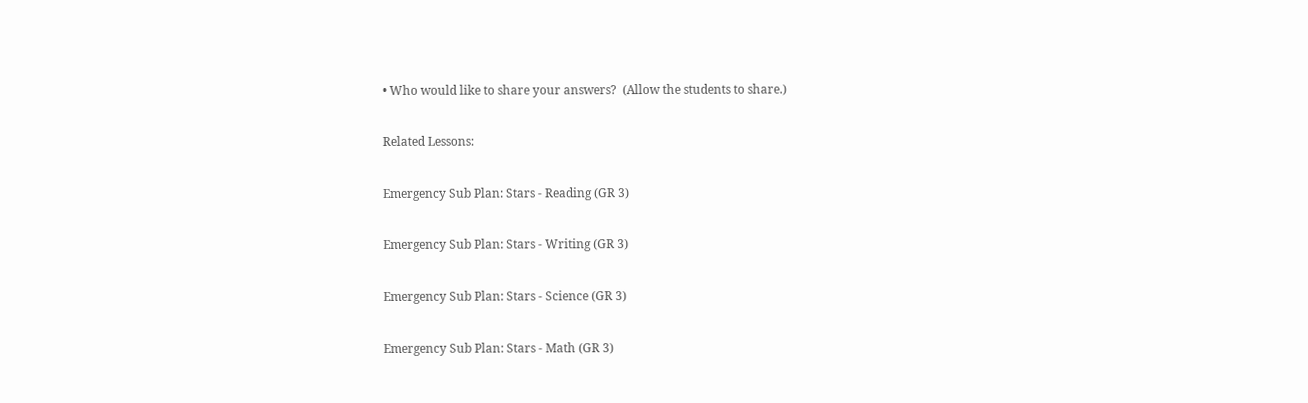• Who would like to share your answers?  (Allow the students to share.)

Related Lessons:

Emergency Sub Plan: Stars - Reading (GR 3)

Emergency Sub Plan: Stars - Writing (GR 3)

Emergency Sub Plan: Stars - Science (GR 3)

Emergency Sub Plan: Stars - Math (GR 3)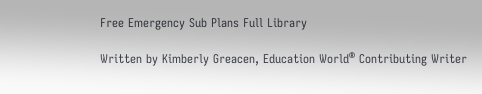Free Emergency Sub Plans Full Library

Written by Kimberly Greacen, Education World® Contributing Writer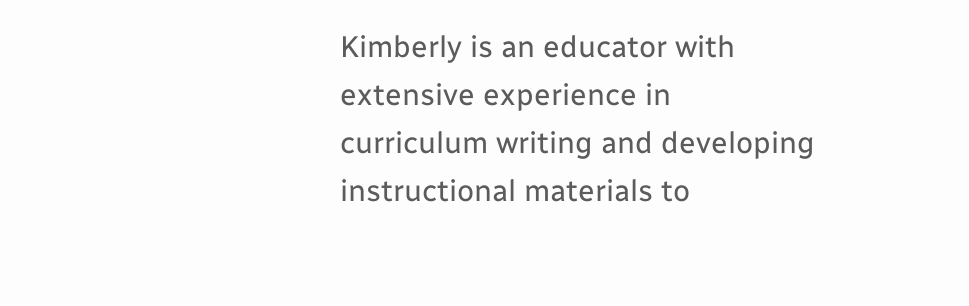Kimberly is an educator with extensive experience in curriculum writing and developing instructional materials to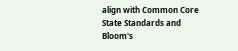align with Common Core State Standards and Bloom's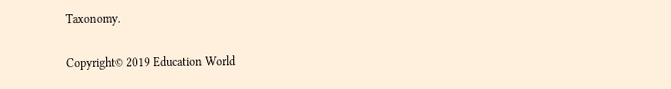Taxonomy.

Copyright© 2019 Education World